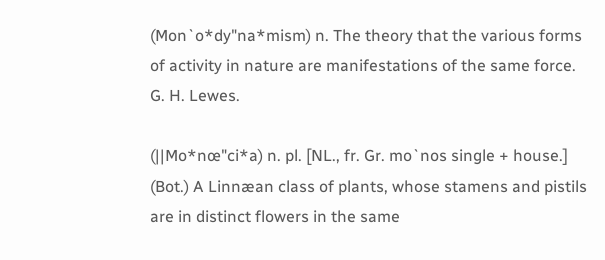(Mon`o*dy"na*mism) n. The theory that the various forms of activity in nature are manifestations of the same force. G. H. Lewes.

(||Mo*nœ"ci*a) n. pl. [NL., fr. Gr. mo`nos single + house.] (Bot.) A Linnæan class of plants, whose stamens and pistils are in distinct flowers in the same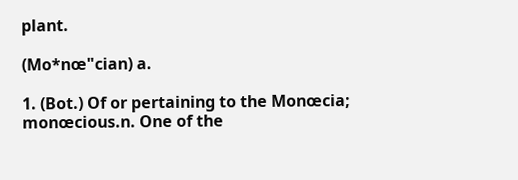plant.

(Mo*nœ"cian) a.

1. (Bot.) Of or pertaining to the Monœcia; monœcious.n. One of the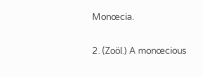Monœcia.

2. (Zoöl.) A monœcious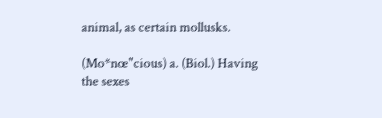animal, as certain mollusks.

(Mo*nœ"cious) a. (Biol.) Having the sexes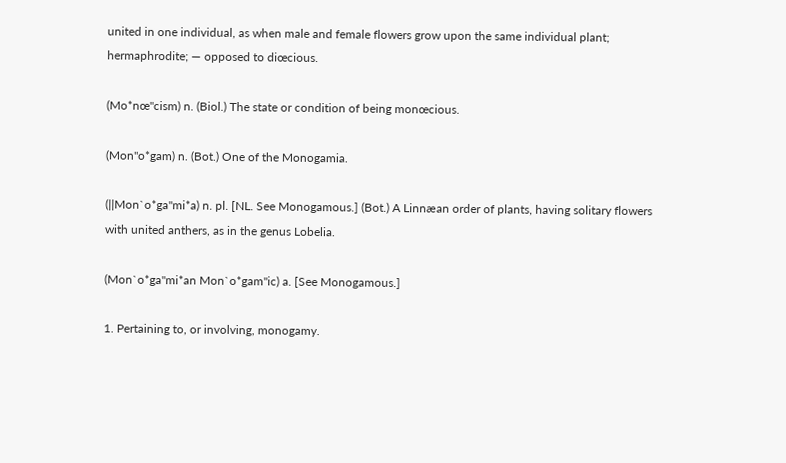united in one individual, as when male and female flowers grow upon the same individual plant; hermaphrodite; — opposed to diœcious.

(Mo*nœ"cism) n. (Biol.) The state or condition of being monœcious.

(Mon"o*gam) n. (Bot.) One of the Monogamia.

(||Mon`o*ga"mi*a) n. pl. [NL. See Monogamous.] (Bot.) A Linnæan order of plants, having solitary flowers with united anthers, as in the genus Lobelia.

(Mon`o*ga"mi*an Mon`o*gam"ic) a. [See Monogamous.]

1. Pertaining to, or involving, monogamy.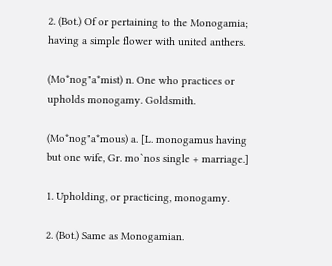2. (Bot.) Of or pertaining to the Monogamia; having a simple flower with united anthers.

(Mo*nog"a*mist) n. One who practices or upholds monogamy. Goldsmith.

(Mo*nog"a*mous) a. [L. monogamus having but one wife, Gr. mo`nos single + marriage.]

1. Upholding, or practicing, monogamy.

2. (Bot.) Same as Monogamian.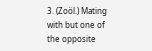3. (Zoöl.) Mating with but one of the opposite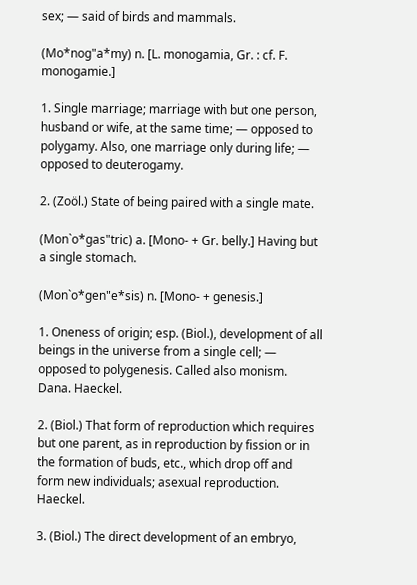sex; — said of birds and mammals.

(Mo*nog"a*my) n. [L. monogamia, Gr. : cf. F. monogamie.]

1. Single marriage; marriage with but one person, husband or wife, at the same time; — opposed to polygamy. Also, one marriage only during life; — opposed to deuterogamy.

2. (Zoöl.) State of being paired with a single mate.

(Mon`o*gas"tric) a. [Mono- + Gr. belly.] Having but a single stomach.

(Mon`o*gen"e*sis) n. [Mono- + genesis.]

1. Oneness of origin; esp. (Biol.), development of all beings in the universe from a single cell; — opposed to polygenesis. Called also monism. Dana. Haeckel.

2. (Biol.) That form of reproduction which requires but one parent, as in reproduction by fission or in the formation of buds, etc., which drop off and form new individuals; asexual reproduction. Haeckel.

3. (Biol.) The direct development of an embryo,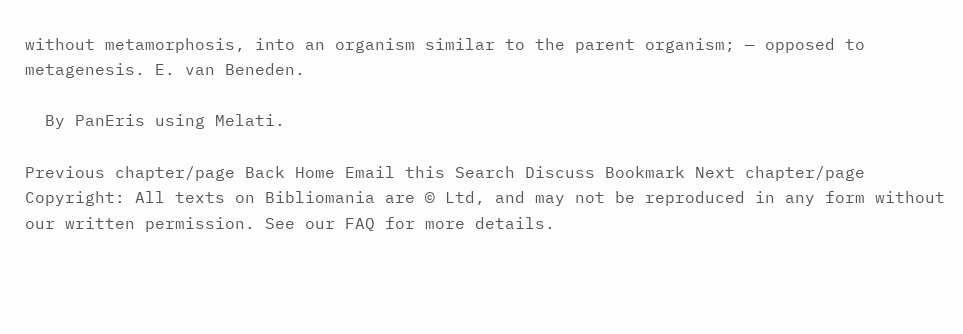without metamorphosis, into an organism similar to the parent organism; — opposed to metagenesis. E. van Beneden.

  By PanEris using Melati.

Previous chapter/page Back Home Email this Search Discuss Bookmark Next chapter/page
Copyright: All texts on Bibliomania are © Ltd, and may not be reproduced in any form without our written permission. See our FAQ for more details.